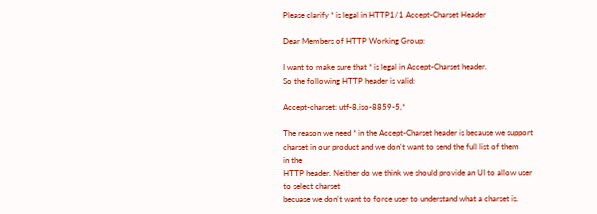Please clarify * is legal in HTTP1/1 Accept-Charset Header

Dear Members of HTTP Working Group:

I want to make sure that * is legal in Accept-Charset header.
So the following HTTP header is valid:

Accept-charset: utf-8,iso-8859-5,*

The reason we need * in the Accept-Charset header is because we support
charset in our product and we don't want to send the full list of them
in the
HTTP header. Neither do we think we should provide an UI to allow user
to select charset
becuase we don't want to force user to understand what a charset is.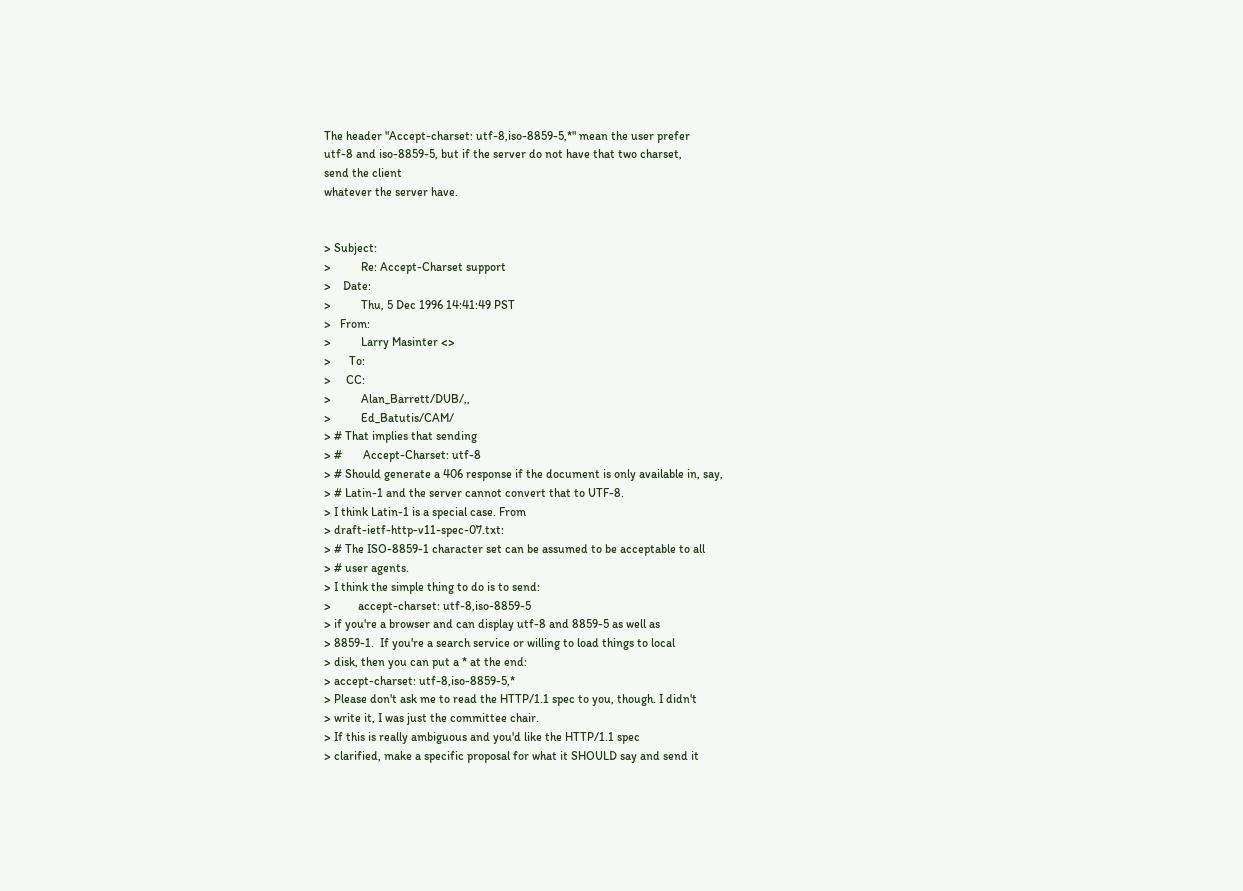The header "Accept-charset: utf-8,iso-8859-5,*" mean the user prefer
utf-8 and iso-8859-5, but if the server do not have that two charset,
send the client
whatever the server have.


> Subject:
>          Re: Accept-Charset support
>    Date:
>          Thu, 5 Dec 1996 14:41:49 PST
>   From:
>          Larry Masinter <>
>      To:
>     CC:
>          Alan_Barrett/DUB/,,
>          Ed_Batutis/CAM/
> # That implies that sending
> #       Accept-Charset: utf-8
> # Should generate a 406 response if the document is only available in, say,
> # Latin-1 and the server cannot convert that to UTF-8.
> I think Latin-1 is a special case. From
> draft-ietf-http-v11-spec-07.txt:
> # The ISO-8859-1 character set can be assumed to be acceptable to all
> # user agents.
> I think the simple thing to do is to send:
>         accept-charset: utf-8,iso-8859-5
> if you're a browser and can display utf-8 and 8859-5 as well as
> 8859-1.  If you're a search service or willing to load things to local
> disk, then you can put a * at the end:
> accept-charset: utf-8,iso-8859-5,*
> Please don't ask me to read the HTTP/1.1 spec to you, though. I didn't
> write it, I was just the committee chair.
> If this is really ambiguous and you'd like the HTTP/1.1 spec
> clarified, make a specific proposal for what it SHOULD say and send it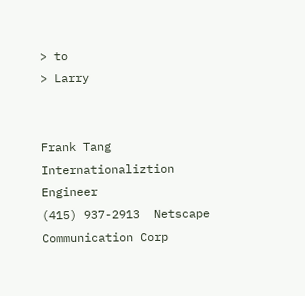> to
> Larry


Frank Tang      Internationaliztion Engineer
(415) 937-2913  Netscape Communication Corp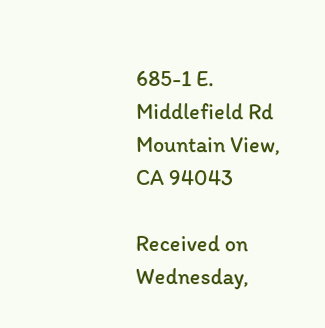685-1 E. Middlefield Rd
Mountain View, CA 94043

Received on Wednesday,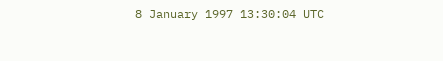8 January 1997 13:30:04 UTC